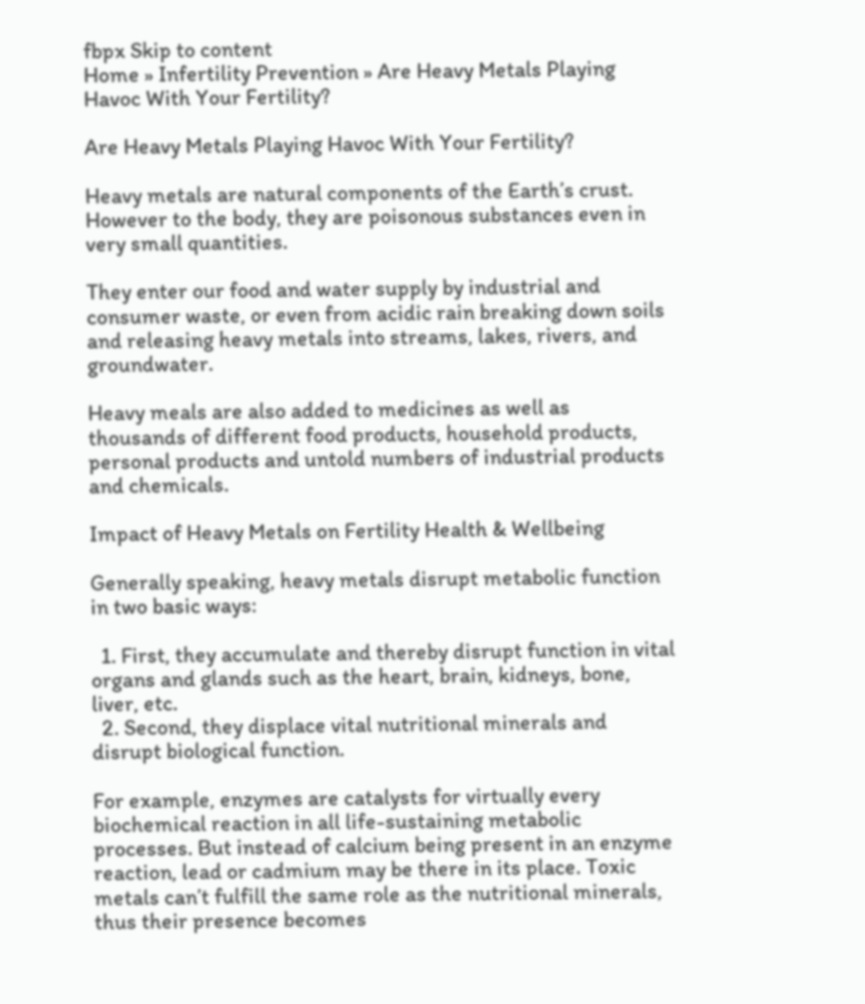fbpx Skip to content
Home » Infertility Prevention » Are Heavy Metals Playing Havoc With Your Fertility?

Are Heavy Metals Playing Havoc With Your Fertility?

Heavy metals are natural components of the Earth’s crust. However to the body, they are poisonous substances even in very small quantities.

They enter our food and water supply by industrial and consumer waste, or even from acidic rain breaking down soils and releasing heavy metals into streams, lakes, rivers, and groundwater.

Heavy meals are also added to medicines as well as thousands of different food products, household products, personal products and untold numbers of industrial products and chemicals.

Impact of Heavy Metals on Fertility Health & Wellbeing

Generally speaking, heavy metals disrupt metabolic function in two basic ways:

  1. First, they accumulate and thereby disrupt function in vital organs and glands such as the heart, brain, kidneys, bone, liver, etc.
  2. Second, they displace vital nutritional minerals and disrupt biological function.

For example, enzymes are catalysts for virtually every biochemical reaction in all life-sustaining metabolic processes. But instead of calcium being present in an enzyme reaction, lead or cadmium may be there in its place. Toxic metals can’t fulfill the same role as the nutritional minerals, thus their presence becomes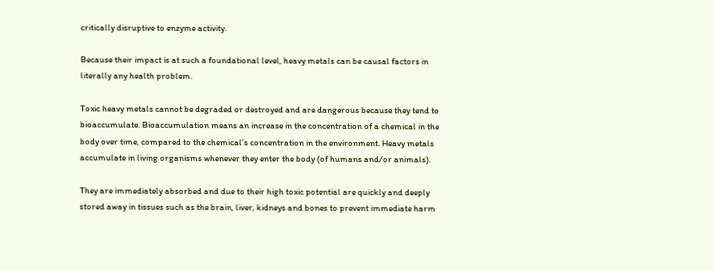critically disruptive to enzyme activity.

Because their impact is at such a foundational level, heavy metals can be causal factors in literally any health problem.

Toxic heavy metals cannot be degraded or destroyed and are dangerous because they tend to bioaccumulate. Bioaccumulation means an increase in the concentration of a chemical in the body over time, compared to the chemical’s concentration in the environment. Heavy metals accumulate in living organisms whenever they enter the body (of humans and/or animals).

They are immediately absorbed and due to their high toxic potential are quickly and deeply stored away in tissues such as the brain, liver, kidneys and bones to prevent immediate harm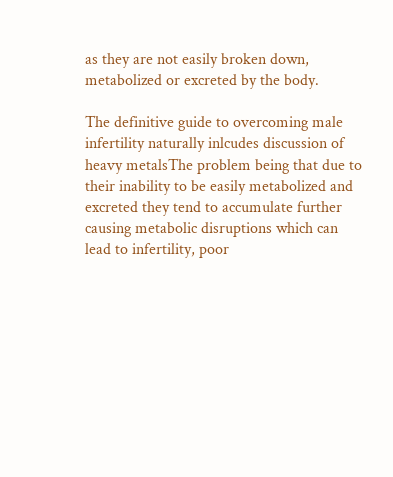as they are not easily broken down, metabolized or excreted by the body.

The definitive guide to overcoming male infertility naturally inlcudes discussion of heavy metalsThe problem being that due to their inability to be easily metabolized and excreted they tend to accumulate further causing metabolic disruptions which can lead to infertility, poor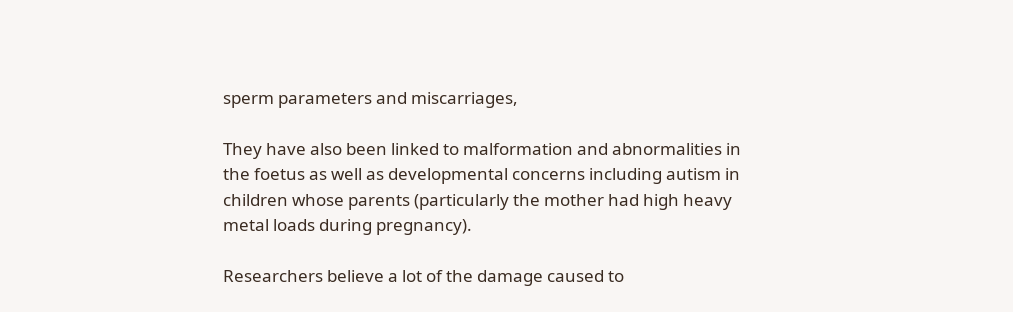sperm parameters and miscarriages,

They have also been linked to malformation and abnormalities in the foetus as well as developmental concerns including autism in children whose parents (particularly the mother had high heavy metal loads during pregnancy).

Researchers believe a lot of the damage caused to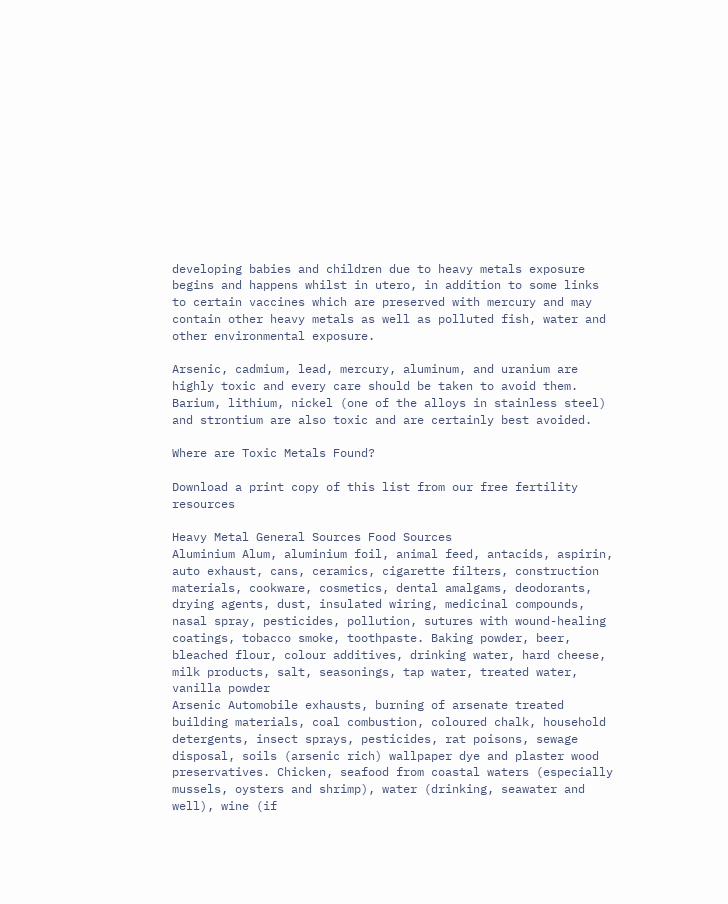developing babies and children due to heavy metals exposure begins and happens whilst in utero, in addition to some links to certain vaccines which are preserved with mercury and may contain other heavy metals as well as polluted fish, water and other environmental exposure.

Arsenic, cadmium, lead, mercury, aluminum, and uranium are highly toxic and every care should be taken to avoid them. Barium, lithium, nickel (one of the alloys in stainless steel) and strontium are also toxic and are certainly best avoided.

Where are Toxic Metals Found?

Download a print copy of this list from our free fertility resources

Heavy Metal General Sources Food Sources
Aluminium Alum, aluminium foil, animal feed, antacids, aspirin, auto exhaust, cans, ceramics, cigarette filters, construction materials, cookware, cosmetics, dental amalgams, deodorants, drying agents, dust, insulated wiring, medicinal compounds, nasal spray, pesticides, pollution, sutures with wound-healing coatings, tobacco smoke, toothpaste. Baking powder, beer, bleached flour, colour additives, drinking water, hard cheese, milk products, salt, seasonings, tap water, treated water, vanilla powder
Arsenic Automobile exhausts, burning of arsenate treated building materials, coal combustion, coloured chalk, household detergents, insect sprays, pesticides, rat poisons, sewage disposal, soils (arsenic rich) wallpaper dye and plaster wood preservatives. Chicken, seafood from coastal waters (especially mussels, oysters and shrimp), water (drinking, seawater and well), wine (if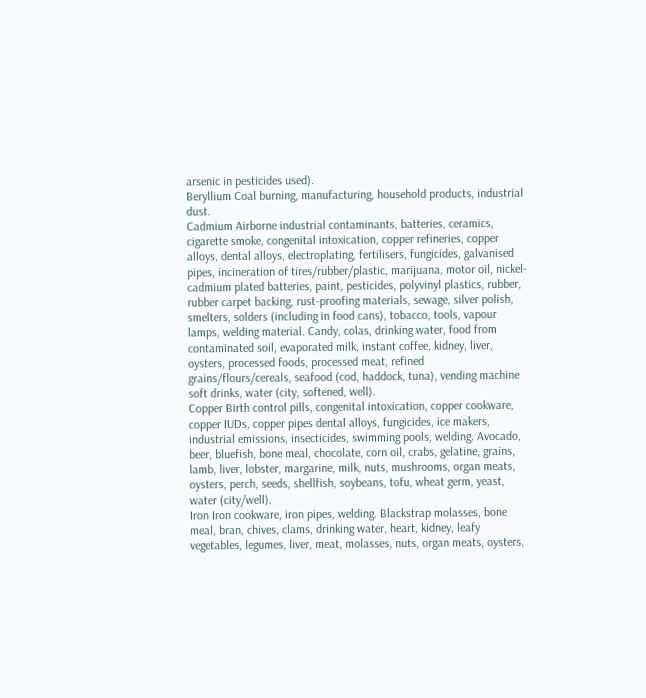arsenic in pesticides used).
Beryllium Coal burning, manufacturing, household products, industrial dust.
Cadmium Airborne industrial contaminants, batteries, ceramics, cigarette smoke, congenital intoxication, copper refineries, copper alloys, dental alloys, electroplating, fertilisers, fungicides, galvanised pipes, incineration of tires/rubber/plastic, marijuana, motor oil, nickel-cadmium plated batteries, paint, pesticides, polyvinyl plastics, rubber, rubber carpet backing, rust-proofing materials, sewage, silver polish, smelters, solders (including in food cans), tobacco, tools, vapour lamps, welding material. Candy, colas, drinking water, food from contaminated soil, evaporated milk, instant coffee, kidney, liver, oysters, processed foods, processed meat, refined grains/flours/cereals, seafood (cod, haddock, tuna), vending machine soft drinks, water (city, softened, well).
Copper Birth control pills, congenital intoxication, copper cookware, copper IUDs, copper pipes dental alloys, fungicides, ice makers, industrial emissions, insecticides, swimming pools, welding. Avocado, beer, bluefish, bone meal, chocolate, corn oil, crabs, gelatine, grains, lamb, liver, lobster, margarine, milk, nuts, mushrooms, organ meats, oysters, perch, seeds, shellfish, soybeans, tofu, wheat germ, yeast, water (city/well).
Iron Iron cookware, iron pipes, welding. Blackstrap molasses, bone meal, bran, chives, clams, drinking water, heart, kidney, leafy vegetables, legumes, liver, meat, molasses, nuts, organ meats, oysters,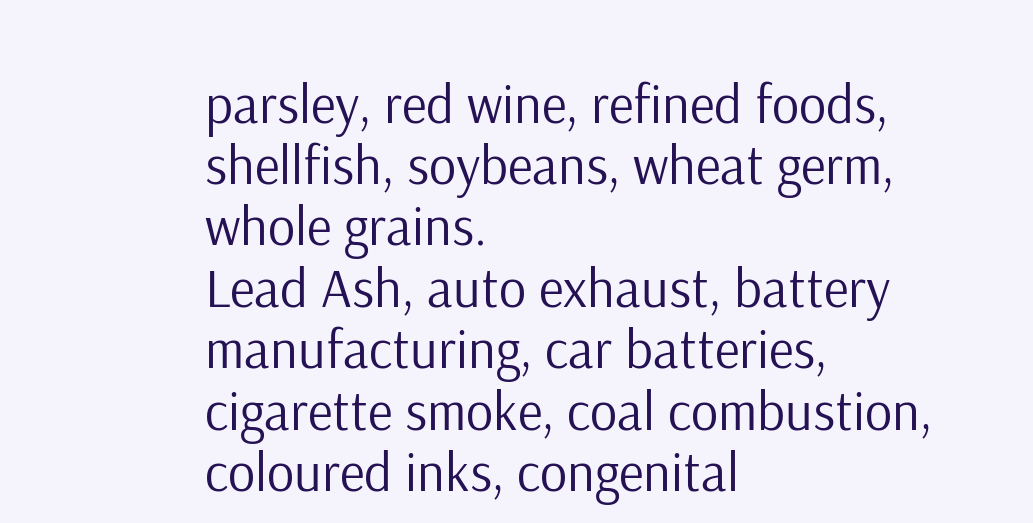parsley, red wine, refined foods, shellfish, soybeans, wheat germ, whole grains.
Lead Ash, auto exhaust, battery manufacturing, car batteries, cigarette smoke, coal combustion, coloured inks, congenital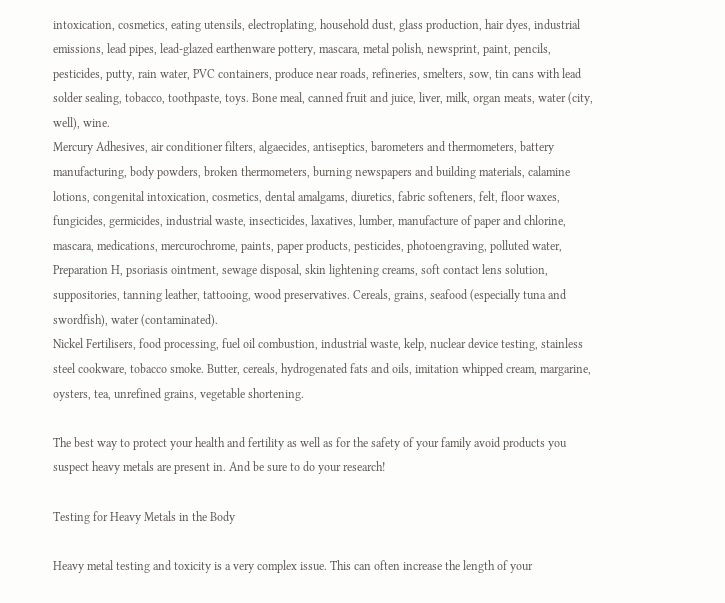intoxication, cosmetics, eating utensils, electroplating, household dust, glass production, hair dyes, industrial emissions, lead pipes, lead-glazed earthenware pottery, mascara, metal polish, newsprint, paint, pencils, pesticides, putty, rain water, PVC containers, produce near roads, refineries, smelters, sow, tin cans with lead solder sealing, tobacco, toothpaste, toys. Bone meal, canned fruit and juice, liver, milk, organ meats, water (city, well), wine.
Mercury Adhesives, air conditioner filters, algaecides, antiseptics, barometers and thermometers, battery manufacturing, body powders, broken thermometers, burning newspapers and building materials, calamine lotions, congenital intoxication, cosmetics, dental amalgams, diuretics, fabric softeners, felt, floor waxes, fungicides, germicides, industrial waste, insecticides, laxatives, lumber, manufacture of paper and chlorine, mascara, medications, mercurochrome, paints, paper products, pesticides, photoengraving, polluted water, Preparation H, psoriasis ointment, sewage disposal, skin lightening creams, soft contact lens solution, suppositories, tanning leather, tattooing, wood preservatives. Cereals, grains, seafood (especially tuna and swordfish), water (contaminated).
Nickel Fertilisers, food processing, fuel oil combustion, industrial waste, kelp, nuclear device testing, stainless steel cookware, tobacco smoke. Butter, cereals, hydrogenated fats and oils, imitation whipped cream, margarine, oysters, tea, unrefined grains, vegetable shortening.

The best way to protect your health and fertility as well as for the safety of your family avoid products you suspect heavy metals are present in. And be sure to do your research!

Testing for Heavy Metals in the Body

Heavy metal testing and toxicity is a very complex issue. This can often increase the length of your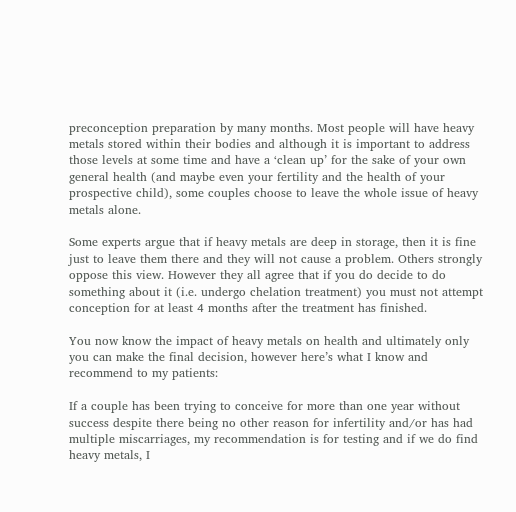preconception preparation by many months. Most people will have heavy metals stored within their bodies and although it is important to address those levels at some time and have a ‘clean up’ for the sake of your own general health (and maybe even your fertility and the health of your prospective child), some couples choose to leave the whole issue of heavy metals alone.

Some experts argue that if heavy metals are deep in storage, then it is fine just to leave them there and they will not cause a problem. Others strongly oppose this view. However they all agree that if you do decide to do something about it (i.e. undergo chelation treatment) you must not attempt conception for at least 4 months after the treatment has finished.

You now know the impact of heavy metals on health and ultimately only you can make the final decision, however here’s what I know and recommend to my patients:

If a couple has been trying to conceive for more than one year without success despite there being no other reason for infertility and/or has had multiple miscarriages, my recommendation is for testing and if we do find heavy metals, I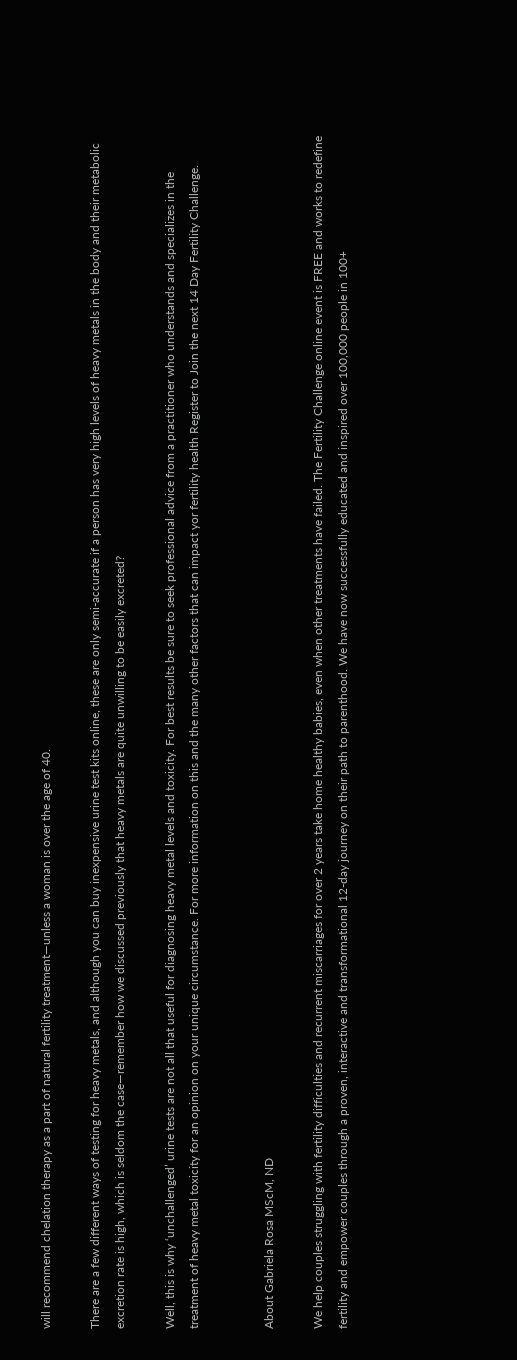will recommend chelation therapy as a part of natural fertility treatment—unless a woman is over the age of 40.

There are a few different ways of testing for heavy metals, and although you can buy inexpensive urine test kits online, these are only semi-accurate if a person has very high levels of heavy metals in the body and their metabolic excretion rate is high, which is seldom the case—remember how we discussed previously that heavy metals are quite unwilling to be easily excreted?

Well, this is why ‘unchallenged’ urine tests are not all that useful for diagnosing heavy metal levels and toxicity. For best results be sure to seek professional advice from a practitioner who understands and specializes in the treatment of heavy metal toxicity for an opinion on your unique circumstance. For more information on this and the many other factors that can impact yor fertility health Register to Join the next 14 Day Fertility Challenge.


About Gabriela Rosa MScM, ND

We help couples struggling with fertility difficulties and recurrent miscarriages for over 2 years take home healthy babies, even when other treatments have failed. The Fertility Challenge online event is FREE and works to redefine fertility and empower couples through a proven, interactive and transformational 12-day journey on their path to parenthood. We have now successfully educated and inspired over 100,000 people in 100+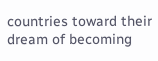countries toward their dream of becoming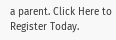a parent. Click Here to Register Today.